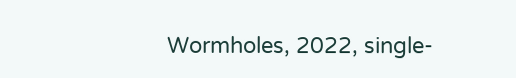Wormholes, 2022, single-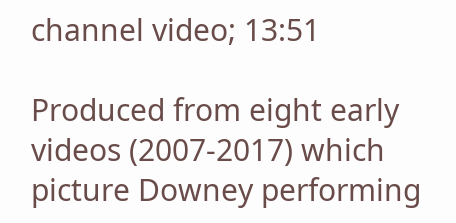channel video; 13:51

Produced from eight early videos (2007-2017) which picture Downey performing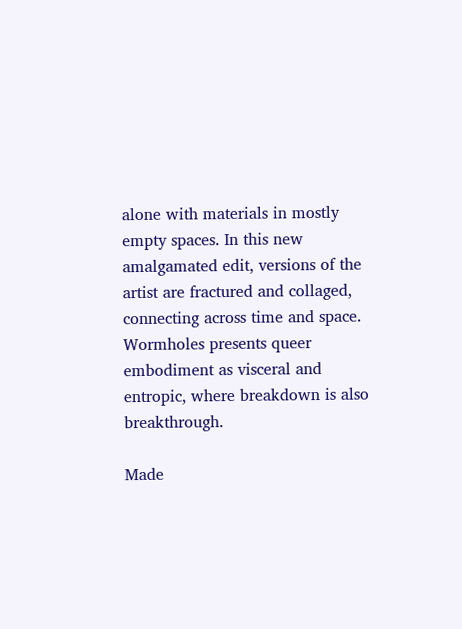alone with materials in mostly empty spaces. In this new amalgamated edit, versions of the artist are fractured and collaged, connecting across time and space. Wormholes presents queer embodiment as visceral and entropic, where breakdown is also breakthrough.

Made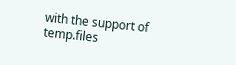with the support of temp.files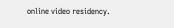online video residency.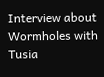Interview about Wormholes with Tusia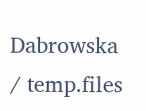Dabrowska / temp.files